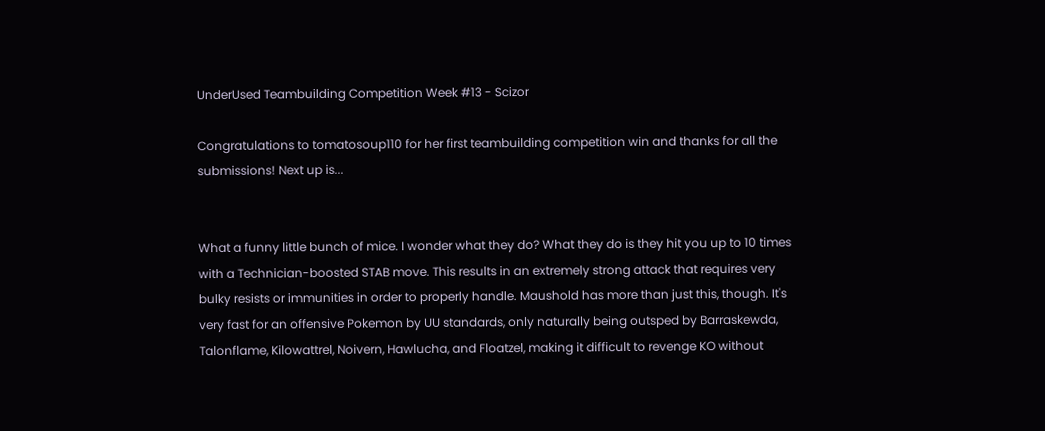UnderUsed Teambuilding Competition Week #13 - Scizor

Congratulations to tomatosoup110 for her first teambuilding competition win and thanks for all the submissions! Next up is...


What a funny little bunch of mice. I wonder what they do? What they do is they hit you up to 10 times with a Technician-boosted STAB move. This results in an extremely strong attack that requires very bulky resists or immunities in order to properly handle. Maushold has more than just this, though. It's very fast for an offensive Pokemon by UU standards, only naturally being outsped by Barraskewda, Talonflame, Kilowattrel, Noivern, Hawlucha, and Floatzel, making it difficult to revenge KO without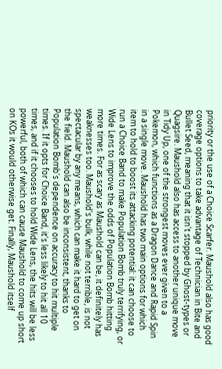priority or the use of a Choice Scarfer. Maushold also has good coverage options to take advantage of Technician in Bite and Bullet Seed, meaning that it isn't stopped by Ghost-types or Quagsire. Maushold also has access to another unique move in Tidy Up, one of the strongest moves ever given to a Pokemon, which functions as a Dragon Dance and Rapid Spin in a single move. Maushold has two main options for which item to hold to boost its attacking potential: it can choose to run a Choice Band to make Population Bomb truly terrifying, or Wide Lens to improve the odds of Population Bomb hitting more times. For as scary as Maushold can be, it definitely has weaknesses too. Maushold's bulk, while not terrible, is not spectacular by any means, which can make it hard to get on the field. Maushold can also be inconsistent, thanks to Population Bomb's dependence on accuracy to hit multiple times. If it opts for Choice Band, it's less likely to hit all 10 times, and if it chooses to hold Wide Lens, the hits will be less powerful, both of which can cause Maushold to come up short on KOs it would otherwise get. Finally, Maushold itself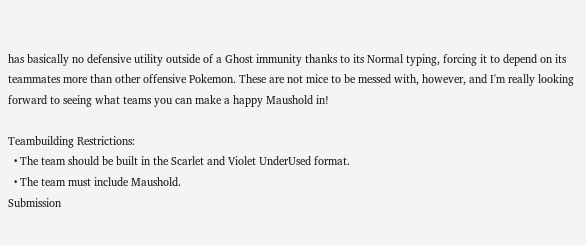has basically no defensive utility outside of a Ghost immunity thanks to its Normal typing, forcing it to depend on its teammates more than other offensive Pokemon. These are not mice to be messed with, however, and I'm really looking forward to seeing what teams you can make a happy Maushold in!

Teambuilding Restrictions:
  • The team should be built in the Scarlet and Violet UnderUsed format.
  • The team must include Maushold.
Submission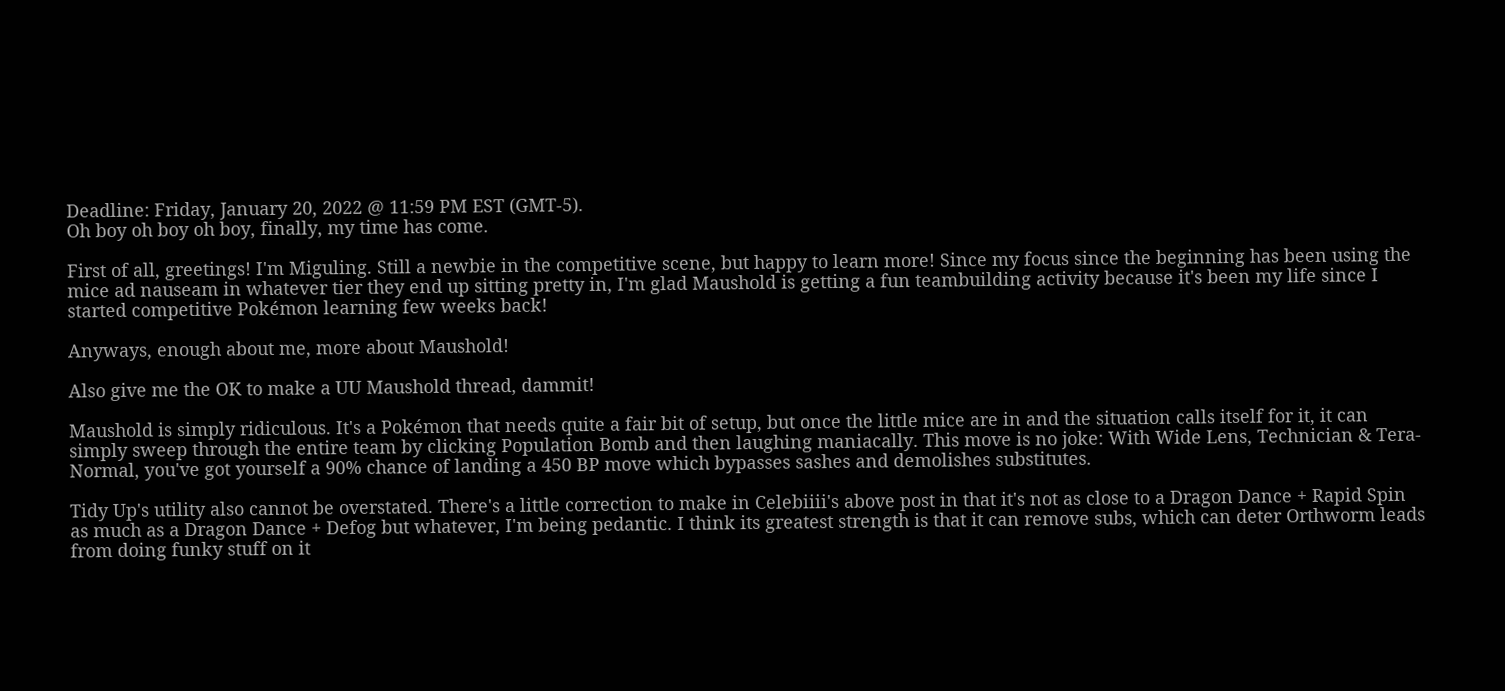Deadline: Friday, January 20, 2022 @ 11:59 PM EST (GMT-5).
Oh boy oh boy oh boy, finally, my time has come.

First of all, greetings! I'm Miguling. Still a newbie in the competitive scene, but happy to learn more! Since my focus since the beginning has been using the mice ad nauseam in whatever tier they end up sitting pretty in, I'm glad Maushold is getting a fun teambuilding activity because it's been my life since I started competitive Pokémon learning few weeks back!

Anyways, enough about me, more about Maushold!

Also give me the OK to make a UU Maushold thread, dammit!

Maushold is simply ridiculous. It's a Pokémon that needs quite a fair bit of setup, but once the little mice are in and the situation calls itself for it, it can simply sweep through the entire team by clicking Population Bomb and then laughing maniacally. This move is no joke: With Wide Lens, Technician & Tera-Normal, you've got yourself a 90% chance of landing a 450 BP move which bypasses sashes and demolishes substitutes.

Tidy Up's utility also cannot be overstated. There's a little correction to make in Celebiiii's above post in that it's not as close to a Dragon Dance + Rapid Spin as much as a Dragon Dance + Defog but whatever, I'm being pedantic. I think its greatest strength is that it can remove subs, which can deter Orthworm leads from doing funky stuff on it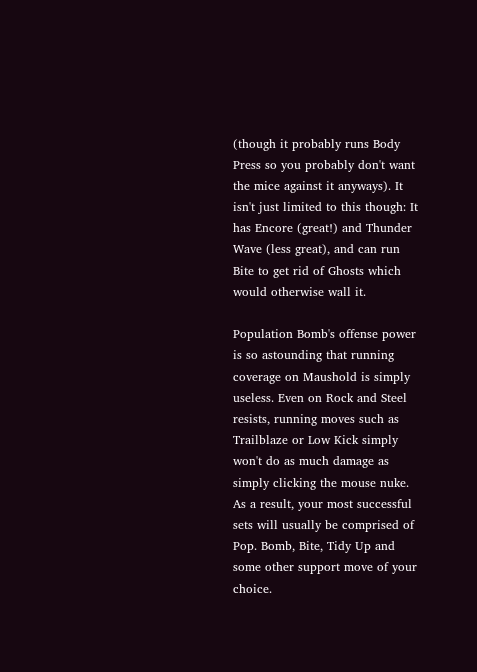(though it probably runs Body Press so you probably don't want the mice against it anyways). It isn't just limited to this though: It has Encore (great!) and Thunder Wave (less great), and can run Bite to get rid of Ghosts which would otherwise wall it.

Population Bomb's offense power is so astounding that running coverage on Maushold is simply useless. Even on Rock and Steel resists, running moves such as Trailblaze or Low Kick simply won't do as much damage as simply clicking the mouse nuke. As a result, your most successful sets will usually be comprised of Pop. Bomb, Bite, Tidy Up and some other support move of your choice.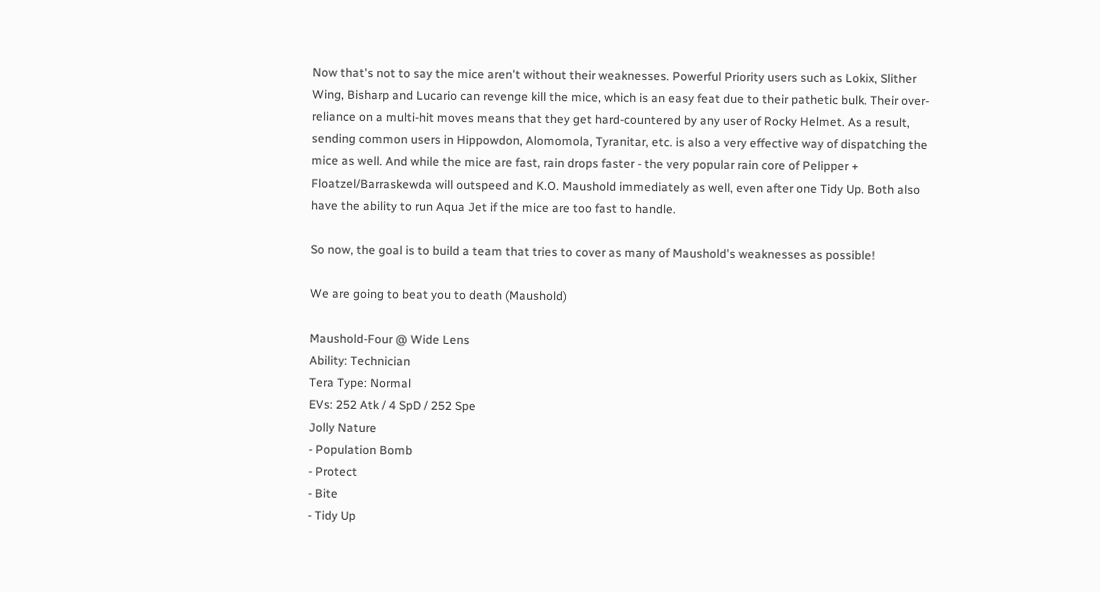Now that's not to say the mice aren't without their weaknesses. Powerful Priority users such as Lokix, Slither Wing, Bisharp and Lucario can revenge kill the mice, which is an easy feat due to their pathetic bulk. Their over-reliance on a multi-hit moves means that they get hard-countered by any user of Rocky Helmet. As a result, sending common users in Hippowdon, Alomomola, Tyranitar, etc. is also a very effective way of dispatching the mice as well. And while the mice are fast, rain drops faster - the very popular rain core of Pelipper + Floatzel/Barraskewda will outspeed and K.O. Maushold immediately as well, even after one Tidy Up. Both also have the ability to run Aqua Jet if the mice are too fast to handle.

So now, the goal is to build a team that tries to cover as many of Maushold's weaknesses as possible!

We are going to beat you to death (Maushold)

Maushold-Four @ Wide Lens
Ability: Technician
Tera Type: Normal
EVs: 252 Atk / 4 SpD / 252 Spe
Jolly Nature
- Population Bomb
- Protect
- Bite
- Tidy Up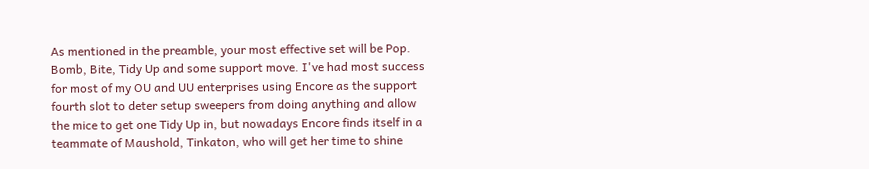As mentioned in the preamble, your most effective set will be Pop. Bomb, Bite, Tidy Up and some support move. I've had most success for most of my OU and UU enterprises using Encore as the support fourth slot to deter setup sweepers from doing anything and allow the mice to get one Tidy Up in, but nowadays Encore finds itself in a teammate of Maushold, Tinkaton, who will get her time to shine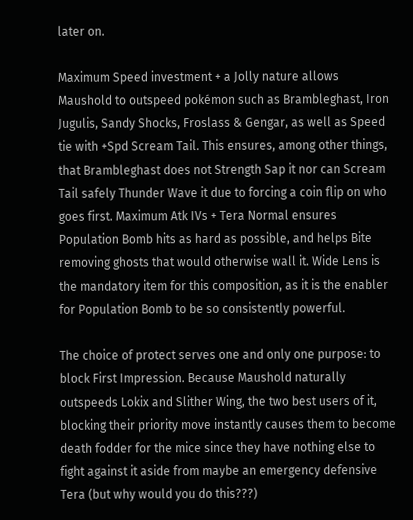later on.

Maximum Speed investment + a Jolly nature allows Maushold to outspeed pokémon such as Brambleghast, Iron Jugulis, Sandy Shocks, Froslass & Gengar, as well as Speed tie with +Spd Scream Tail. This ensures, among other things, that Brambleghast does not Strength Sap it nor can Scream Tail safely Thunder Wave it due to forcing a coin flip on who goes first. Maximum Atk IVs + Tera Normal ensures Population Bomb hits as hard as possible, and helps Bite removing ghosts that would otherwise wall it. Wide Lens is the mandatory item for this composition, as it is the enabler for Population Bomb to be so consistently powerful.

The choice of protect serves one and only one purpose: to block First Impression. Because Maushold naturally outspeeds Lokix and Slither Wing, the two best users of it, blocking their priority move instantly causes them to become death fodder for the mice since they have nothing else to fight against it aside from maybe an emergency defensive Tera (but why would you do this???)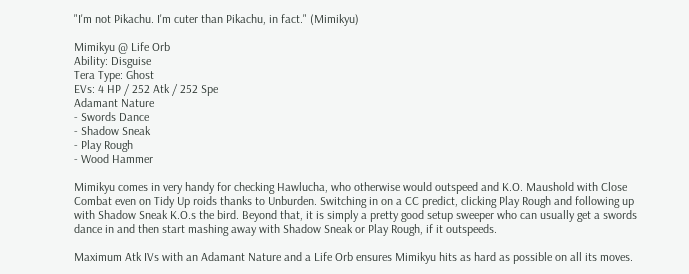"I'm not Pikachu. I'm cuter than Pikachu, in fact." (Mimikyu)

Mimikyu @ Life Orb
Ability: Disguise
Tera Type: Ghost
EVs: 4 HP / 252 Atk / 252 Spe
Adamant Nature
- Swords Dance
- Shadow Sneak
- Play Rough
- Wood Hammer

Mimikyu comes in very handy for checking Hawlucha, who otherwise would outspeed and K.O. Maushold with Close Combat even on Tidy Up roids thanks to Unburden. Switching in on a CC predict, clicking Play Rough and following up with Shadow Sneak K.O.s the bird. Beyond that, it is simply a pretty good setup sweeper who can usually get a swords dance in and then start mashing away with Shadow Sneak or Play Rough, if it outspeeds.

Maximum Atk IVs with an Adamant Nature and a Life Orb ensures Mimikyu hits as hard as possible on all its moves.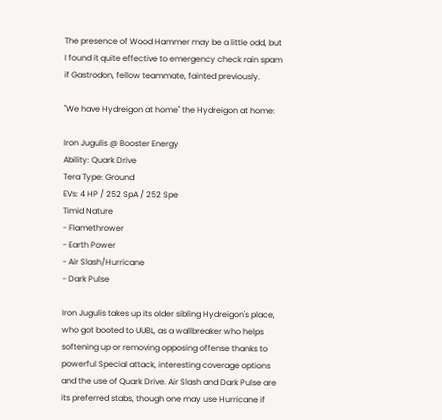The presence of Wood Hammer may be a little odd, but I found it quite effective to emergency check rain spam if Gastrodon, fellow teammate, fainted previously.

"We have Hydreigon at home" the Hydreigon at home:

Iron Jugulis @ Booster Energy
Ability: Quark Drive
Tera Type: Ground
EVs: 4 HP / 252 SpA / 252 Spe
Timid Nature
- Flamethrower
- Earth Power
- Air Slash/Hurricane
- Dark Pulse

Iron Jugulis takes up its older sibling Hydreigon's place, who got booted to UUBL, as a wallbreaker who helps softening up or removing opposing offense thanks to powerful Special attack, interesting coverage options and the use of Quark Drive. Air Slash and Dark Pulse are its preferred stabs, though one may use Hurricane if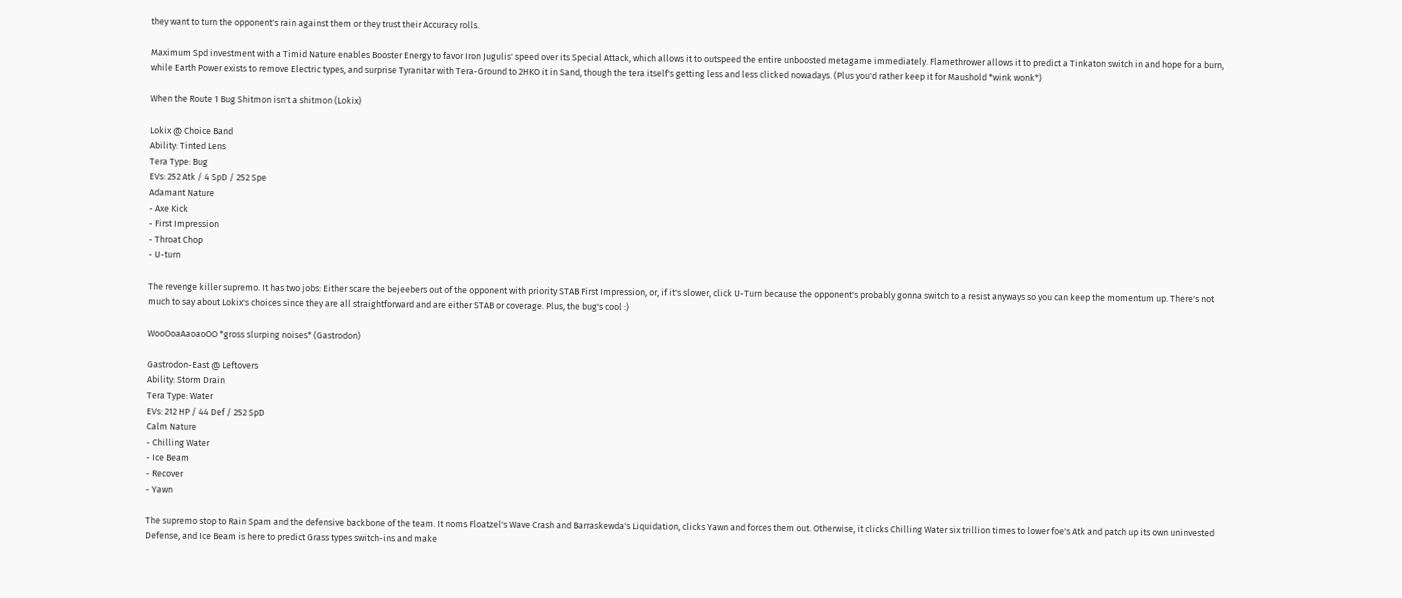they want to turn the opponent's rain against them or they trust their Accuracy rolls.

Maximum Spd investment with a Timid Nature enables Booster Energy to favor Iron Jugulis' speed over its Special Attack, which allows it to outspeed the entire unboosted metagame immediately. Flamethrower allows it to predict a Tinkaton switch in and hope for a burn, while Earth Power exists to remove Electric types, and surprise Tyranitar with Tera-Ground to 2HKO it in Sand, though the tera itself's getting less and less clicked nowadays. (Plus you'd rather keep it for Maushold *wink wonk*)

When the Route 1 Bug Shitmon isn't a shitmon (Lokix)

Lokix @ Choice Band
Ability: Tinted Lens
Tera Type: Bug
EVs: 252 Atk / 4 SpD / 252 Spe
Adamant Nature
- Axe Kick
- First Impression
- Throat Chop
- U-turn

The revenge killer supremo. It has two jobs: Either scare the bejeebers out of the opponent with priority STAB First Impression, or, if it's slower, click U-Turn because the opponent's probably gonna switch to a resist anyways so you can keep the momentum up. There's not much to say about Lokix's choices since they are all straightforward and are either STAB or coverage. Plus, the bug's cool :)

WooOoaAaoaoOO *gross slurping noises* (Gastrodon)

Gastrodon-East @ Leftovers
Ability: Storm Drain
Tera Type: Water
EVs: 212 HP / 44 Def / 252 SpD
Calm Nature
- Chilling Water
- Ice Beam
- Recover
- Yawn

The supremo stop to Rain Spam and the defensive backbone of the team. It noms Floatzel's Wave Crash and Barraskewda's Liquidation, clicks Yawn and forces them out. Otherwise, it clicks Chilling Water six trillion times to lower foe's Atk and patch up its own uninvested Defense, and Ice Beam is here to predict Grass types switch-ins and make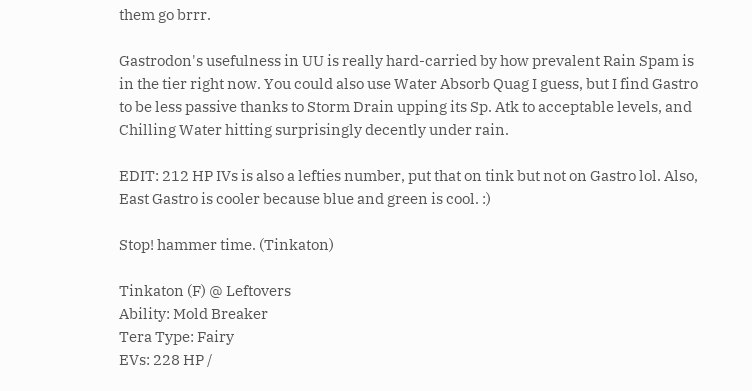them go brrr.

Gastrodon's usefulness in UU is really hard-carried by how prevalent Rain Spam is in the tier right now. You could also use Water Absorb Quag I guess, but I find Gastro to be less passive thanks to Storm Drain upping its Sp. Atk to acceptable levels, and Chilling Water hitting surprisingly decently under rain.

EDIT: 212 HP IVs is also a lefties number, put that on tink but not on Gastro lol. Also, East Gastro is cooler because blue and green is cool. :)

Stop! hammer time. (Tinkaton)

Tinkaton (F) @ Leftovers
Ability: Mold Breaker
Tera Type: Fairy
EVs: 228 HP /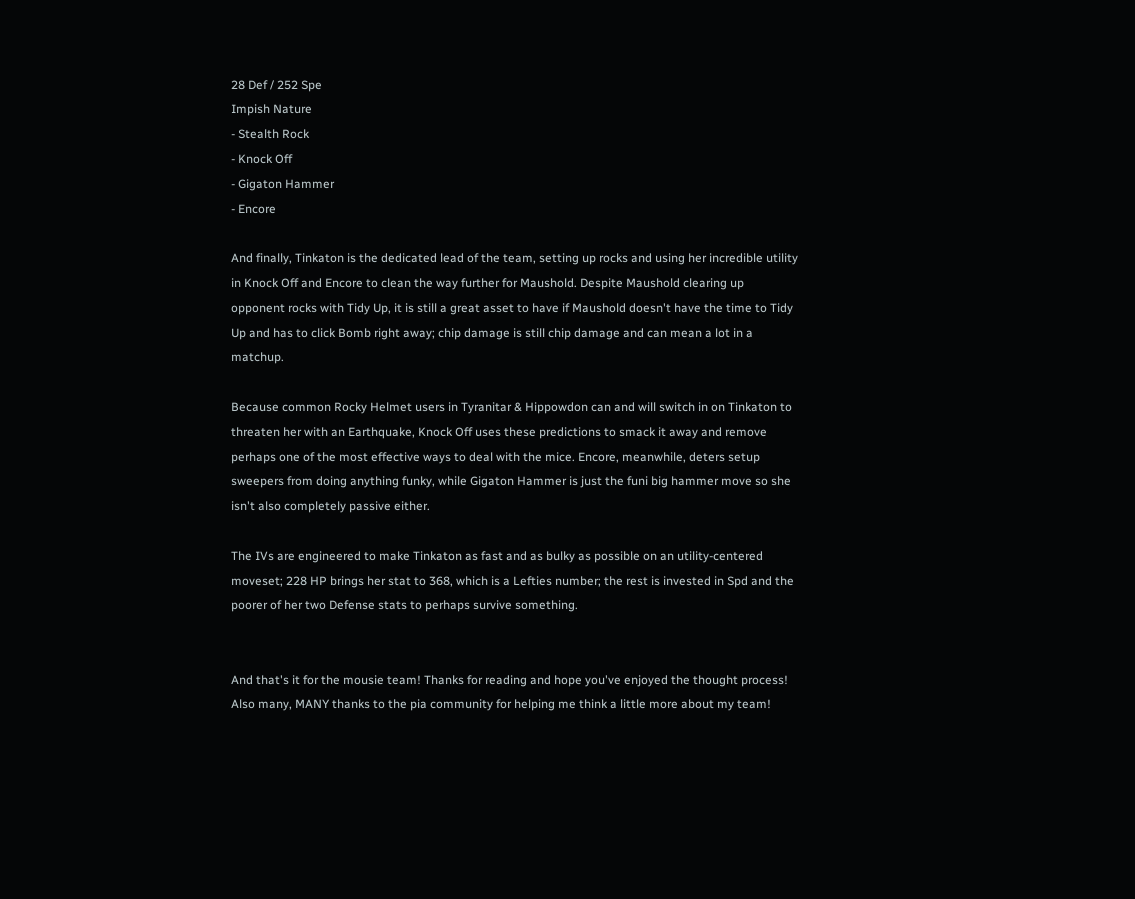28 Def / 252 Spe
Impish Nature
- Stealth Rock
- Knock Off
- Gigaton Hammer
- Encore

And finally, Tinkaton is the dedicated lead of the team, setting up rocks and using her incredible utility in Knock Off and Encore to clean the way further for Maushold. Despite Maushold clearing up opponent rocks with Tidy Up, it is still a great asset to have if Maushold doesn't have the time to Tidy Up and has to click Bomb right away; chip damage is still chip damage and can mean a lot in a matchup.

Because common Rocky Helmet users in Tyranitar & Hippowdon can and will switch in on Tinkaton to threaten her with an Earthquake, Knock Off uses these predictions to smack it away and remove perhaps one of the most effective ways to deal with the mice. Encore, meanwhile, deters setup sweepers from doing anything funky, while Gigaton Hammer is just the funi big hammer move so she isn't also completely passive either.

The IVs are engineered to make Tinkaton as fast and as bulky as possible on an utility-centered moveset; 228 HP brings her stat to 368, which is a Lefties number; the rest is invested in Spd and the poorer of her two Defense stats to perhaps survive something.


And that's it for the mousie team! Thanks for reading and hope you've enjoyed the thought process! Also many, MANY thanks to the pia community for helping me think a little more about my team!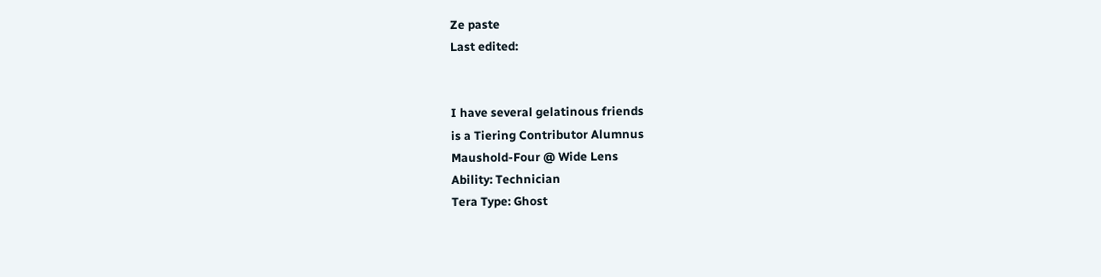Ze paste
Last edited:


I have several gelatinous friends
is a Tiering Contributor Alumnus
Maushold-Four @ Wide Lens
Ability: Technician
Tera Type: Ghost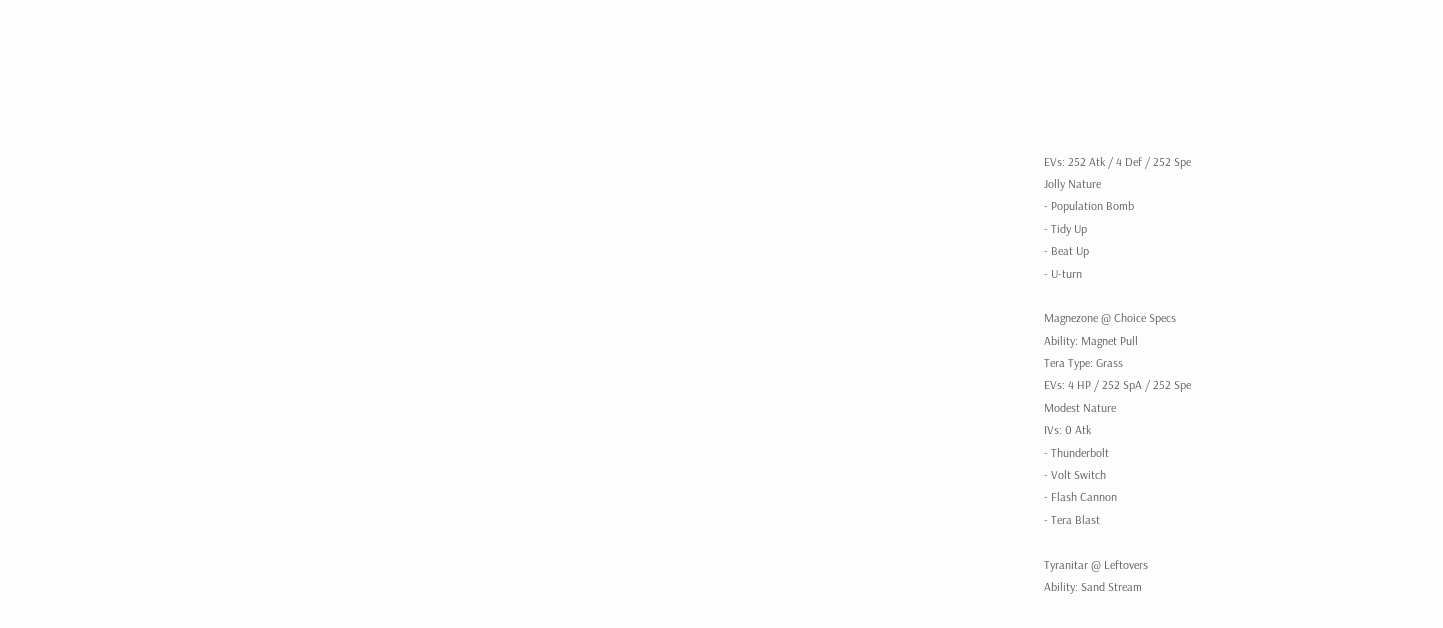EVs: 252 Atk / 4 Def / 252 Spe
Jolly Nature
- Population Bomb
- Tidy Up
- Beat Up
- U-turn

Magnezone @ Choice Specs
Ability: Magnet Pull
Tera Type: Grass
EVs: 4 HP / 252 SpA / 252 Spe
Modest Nature
IVs: 0 Atk
- Thunderbolt
- Volt Switch
- Flash Cannon
- Tera Blast

Tyranitar @ Leftovers
Ability: Sand Stream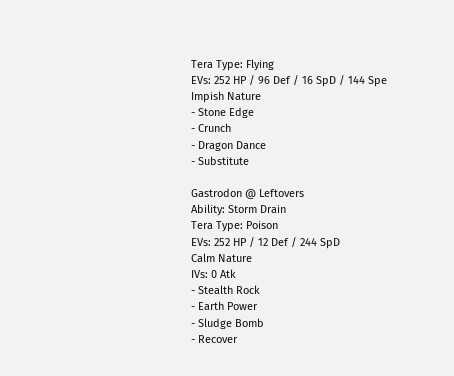Tera Type: Flying
EVs: 252 HP / 96 Def / 16 SpD / 144 Spe
Impish Nature
- Stone Edge
- Crunch
- Dragon Dance
- Substitute

Gastrodon @ Leftovers
Ability: Storm Drain
Tera Type: Poison
EVs: 252 HP / 12 Def / 244 SpD
Calm Nature
IVs: 0 Atk
- Stealth Rock
- Earth Power
- Sludge Bomb
- Recover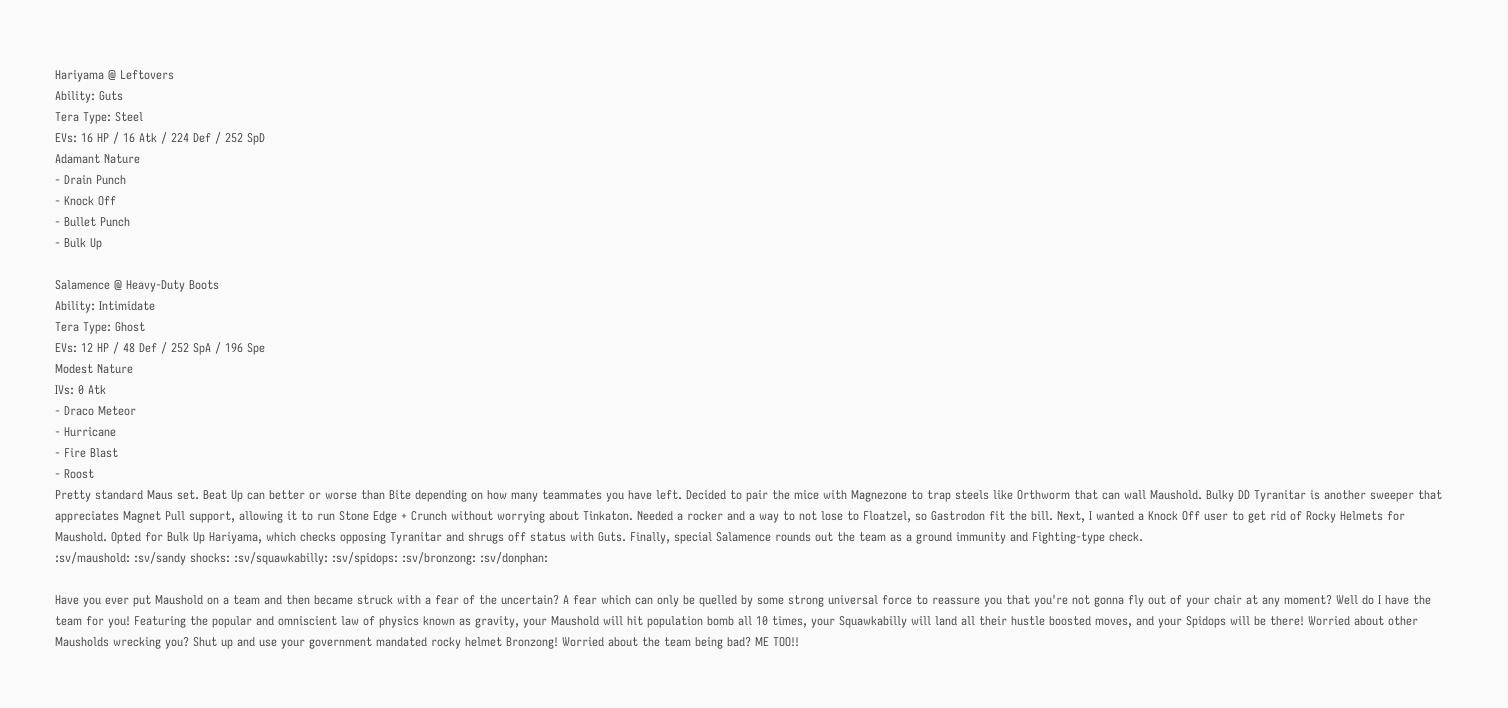Hariyama @ Leftovers
Ability: Guts
Tera Type: Steel
EVs: 16 HP / 16 Atk / 224 Def / 252 SpD
Adamant Nature
- Drain Punch
- Knock Off
- Bullet Punch
- Bulk Up

Salamence @ Heavy-Duty Boots
Ability: Intimidate
Tera Type: Ghost
EVs: 12 HP / 48 Def / 252 SpA / 196 Spe
Modest Nature
IVs: 0 Atk
- Draco Meteor
- Hurricane
- Fire Blast
- Roost
Pretty standard Maus set. Beat Up can better or worse than Bite depending on how many teammates you have left. Decided to pair the mice with Magnezone to trap steels like Orthworm that can wall Maushold. Bulky DD Tyranitar is another sweeper that appreciates Magnet Pull support, allowing it to run Stone Edge + Crunch without worrying about Tinkaton. Needed a rocker and a way to not lose to Floatzel, so Gastrodon fit the bill. Next, I wanted a Knock Off user to get rid of Rocky Helmets for Maushold. Opted for Bulk Up Hariyama, which checks opposing Tyranitar and shrugs off status with Guts. Finally, special Salamence rounds out the team as a ground immunity and Fighting-type check.
:sv/maushold: :sv/sandy shocks: :sv/squawkabilly: :sv/spidops: :sv/bronzong: :sv/donphan:

Have you ever put Maushold on a team and then became struck with a fear of the uncertain? A fear which can only be quelled by some strong universal force to reassure you that you're not gonna fly out of your chair at any moment? Well do I have the team for you! Featuring the popular and omniscient law of physics known as gravity, your Maushold will hit population bomb all 10 times, your Squawkabilly will land all their hustle boosted moves, and your Spidops will be there! Worried about other Mausholds wrecking you? Shut up and use your government mandated rocky helmet Bronzong! Worried about the team being bad? ME TOO!!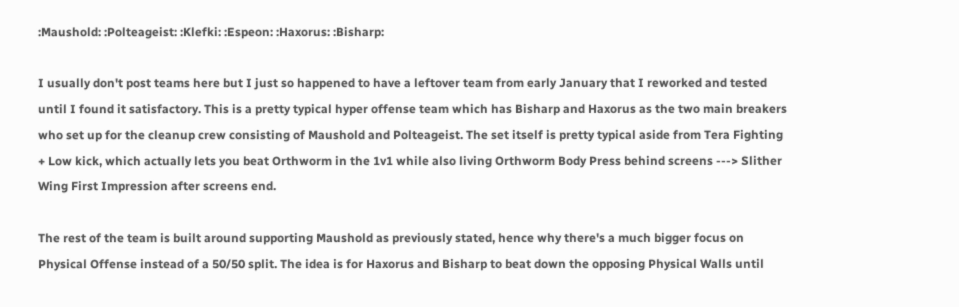:Maushold: :Polteageist: :Klefki: :Espeon: :Haxorus: :Bisharp:

I usually don't post teams here but I just so happened to have a leftover team from early January that I reworked and tested until I found it satisfactory. This is a pretty typical hyper offense team which has Bisharp and Haxorus as the two main breakers who set up for the cleanup crew consisting of Maushold and Polteageist. The set itself is pretty typical aside from Tera Fighting + Low kick, which actually lets you beat Orthworm in the 1v1 while also living Orthworm Body Press behind screens ---> Slither Wing First Impression after screens end.

The rest of the team is built around supporting Maushold as previously stated, hence why there's a much bigger focus on Physical Offense instead of a 50/50 split. The idea is for Haxorus and Bisharp to beat down the opposing Physical Walls until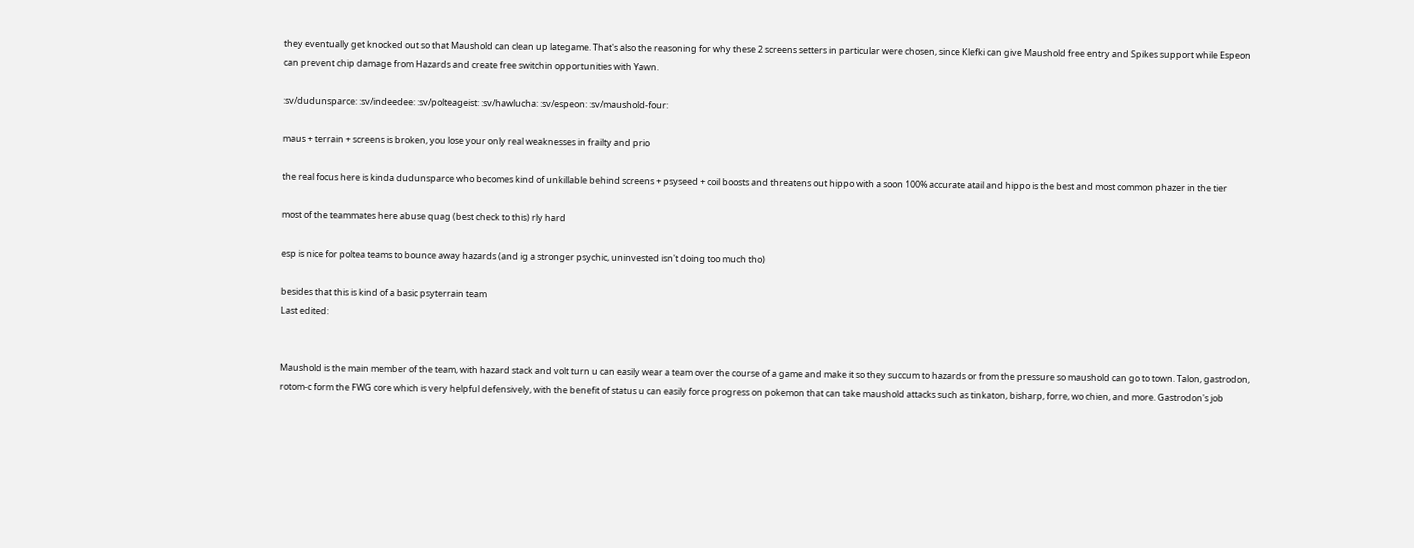they eventually get knocked out so that Maushold can clean up lategame. That's also the reasoning for why these 2 screens setters in particular were chosen, since Klefki can give Maushold free entry and Spikes support while Espeon can prevent chip damage from Hazards and create free switchin opportunities with Yawn.

:sv/dudunsparce: :sv/indeedee: :sv/polteageist: :sv/hawlucha: :sv/espeon: :sv/maushold-four:

maus + terrain + screens is broken, you lose your only real weaknesses in frailty and prio

the real focus here is kinda dudunsparce who becomes kind of unkillable behind screens + psyseed + coil boosts and threatens out hippo with a soon 100% accurate atail and hippo is the best and most common phazer in the tier

most of the teammates here abuse quag (best check to this) rly hard

esp is nice for poltea teams to bounce away hazards (and ig a stronger psychic, uninvested isn't doing too much tho)

besides that this is kind of a basic psyterrain team
Last edited:


Maushold is the main member of the team, with hazard stack and volt turn u can easily wear a team over the course of a game and make it so they succum to hazards or from the pressure so maushold can go to town. Talon, gastrodon, rotom-c form the FWG core which is very helpful defensively, with the benefit of status u can easily force progress on pokemon that can take maushold attacks such as tinkaton, bisharp, forre, wo chien, and more. Gastrodon's job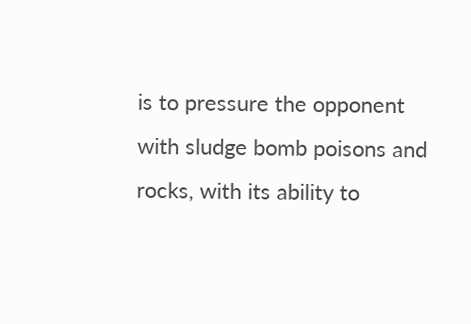is to pressure the opponent with sludge bomb poisons and rocks, with its ability to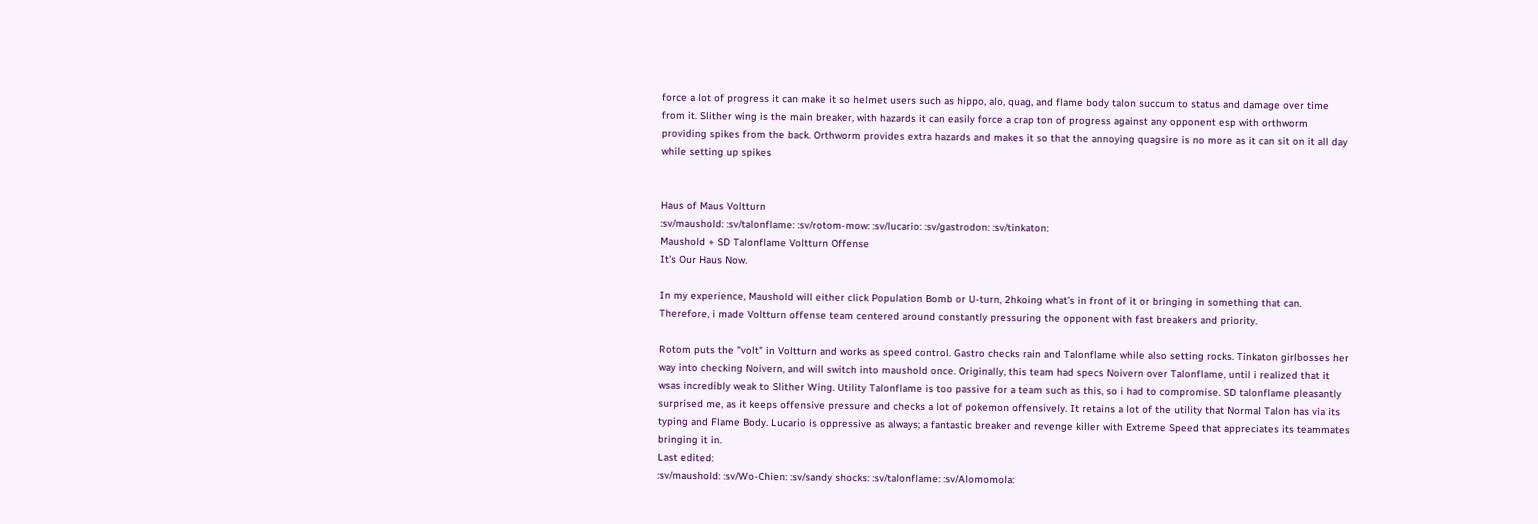force a lot of progress it can make it so helmet users such as hippo, alo, quag, and flame body talon succum to status and damage over time from it. Slither wing is the main breaker, with hazards it can easily force a crap ton of progress against any opponent esp with orthworm providing spikes from the back. Orthworm provides extra hazards and makes it so that the annoying quagsire is no more as it can sit on it all day while setting up spikes


Haus of Maus Voltturn
:sv/maushold: :sv/talonflame: :sv/rotom-mow: :sv/lucario: :sv/gastrodon: :sv/tinkaton:
Maushold + SD Talonflame Voltturn Offense
It's Our Haus Now.

In my experience, Maushold will either click Population Bomb or U-turn, 2hkoing what's in front of it or bringing in something that can. Therefore, i made Voltturn offense team centered around constantly pressuring the opponent with fast breakers and priority.

Rotom puts the "volt" in Voltturn and works as speed control. Gastro checks rain and Talonflame while also setting rocks. Tinkaton girlbosses her way into checking Noivern, and will switch into maushold once. Originally, this team had specs Noivern over Talonflame, until i realized that it wsas incredibly weak to Slither Wing. Utility Talonflame is too passive for a team such as this, so i had to compromise. SD talonflame pleasantly surprised me, as it keeps offensive pressure and checks a lot of pokemon offensively. It retains a lot of the utility that Normal Talon has via its typing and Flame Body. Lucario is oppressive as always; a fantastic breaker and revenge killer with Extreme Speed that appreciates its teammates bringing it in.
Last edited:
:sv/maushold: :sv/Wo-Chien: :sv/sandy shocks: :sv/talonflame: :sv/Alomomola: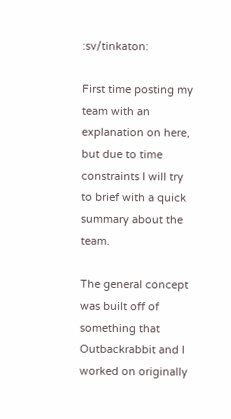:sv/tinkaton:

First time posting my team with an explanation on here, but due to time constraints I will try to brief with a quick summary about the team.

The general concept was built off of something that Outbackrabbit and I worked on originally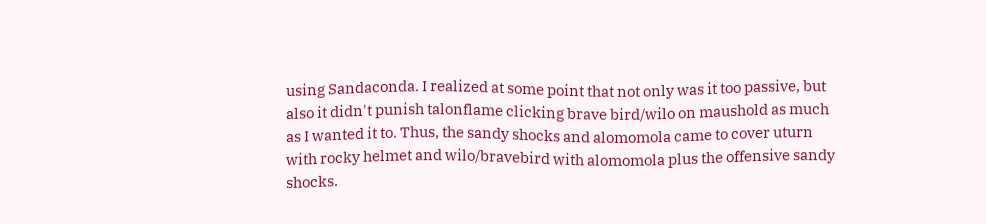using Sandaconda. I realized at some point that not only was it too passive, but also it didn't punish talonflame clicking brave bird/wilo on maushold as much as I wanted it to. Thus, the sandy shocks and alomomola came to cover uturn with rocky helmet and wilo/bravebird with alomomola plus the offensive sandy shocks.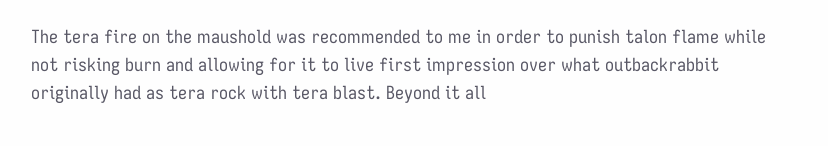The tera fire on the maushold was recommended to me in order to punish talon flame while not risking burn and allowing for it to live first impression over what outbackrabbit originally had as tera rock with tera blast. Beyond it all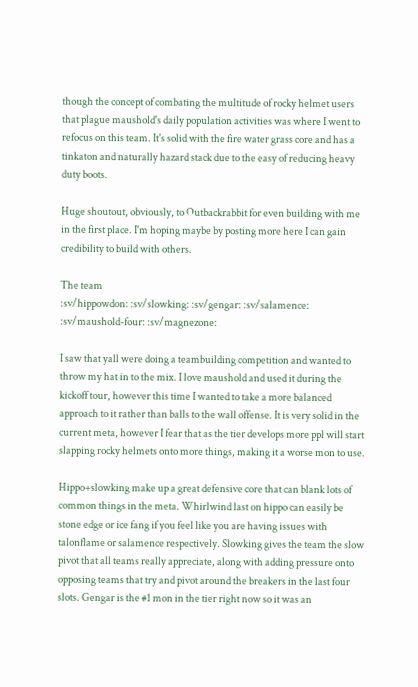though the concept of combating the multitude of rocky helmet users that plague maushold's daily population activities was where I went to refocus on this team. It's solid with the fire water grass core and has a tinkaton and naturally hazard stack due to the easy of reducing heavy duty boots.

Huge shoutout, obviously, to Outbackrabbit for even building with me in the first place. I'm hoping maybe by posting more here I can gain credibility to build with others.

The team
:sv/hippowdon: :sv/slowking: :sv/gengar: :sv/salamence: :sv/maushold-four: :sv/magnezone:

I saw that yall were doing a teambuilding competition and wanted to throw my hat in to the mix. I love maushold and used it during the kickoff tour, however this time I wanted to take a more balanced approach to it rather than balls to the wall offense. It is very solid in the current meta, however I fear that as the tier develops more ppl will start slapping rocky helmets onto more things, making it a worse mon to use.

Hippo+slowking make up a great defensive core that can blank lots of common things in the meta. Whirlwind last on hippo can easily be stone edge or ice fang if you feel like you are having issues with talonflame or salamence respectively. Slowking gives the team the slow pivot that all teams really appreciate, along with adding pressure onto opposing teams that try and pivot around the breakers in the last four slots. Gengar is the #1 mon in the tier right now so it was an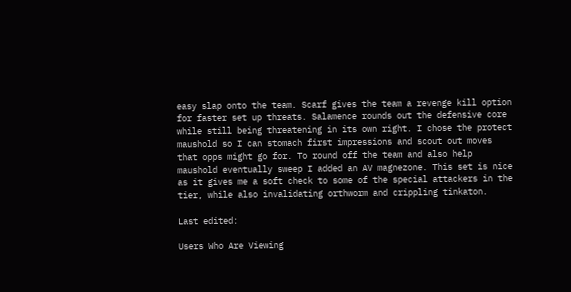easy slap onto the team. Scarf gives the team a revenge kill option for faster set up threats. Salamence rounds out the defensive core while still being threatening in its own right. I chose the protect maushold so I can stomach first impressions and scout out moves that opps might go for. To round off the team and also help maushold eventually sweep I added an AV magnezone. This set is nice as it gives me a soft check to some of the special attackers in the tier, while also invalidating orthworm and crippling tinkaton.

Last edited:

Users Who Are Viewing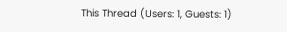This Thread (Users: 1, Guests: 1)